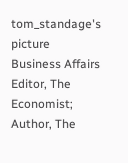tom_standage's picture
Business Affairs Editor, The Economist; Author, The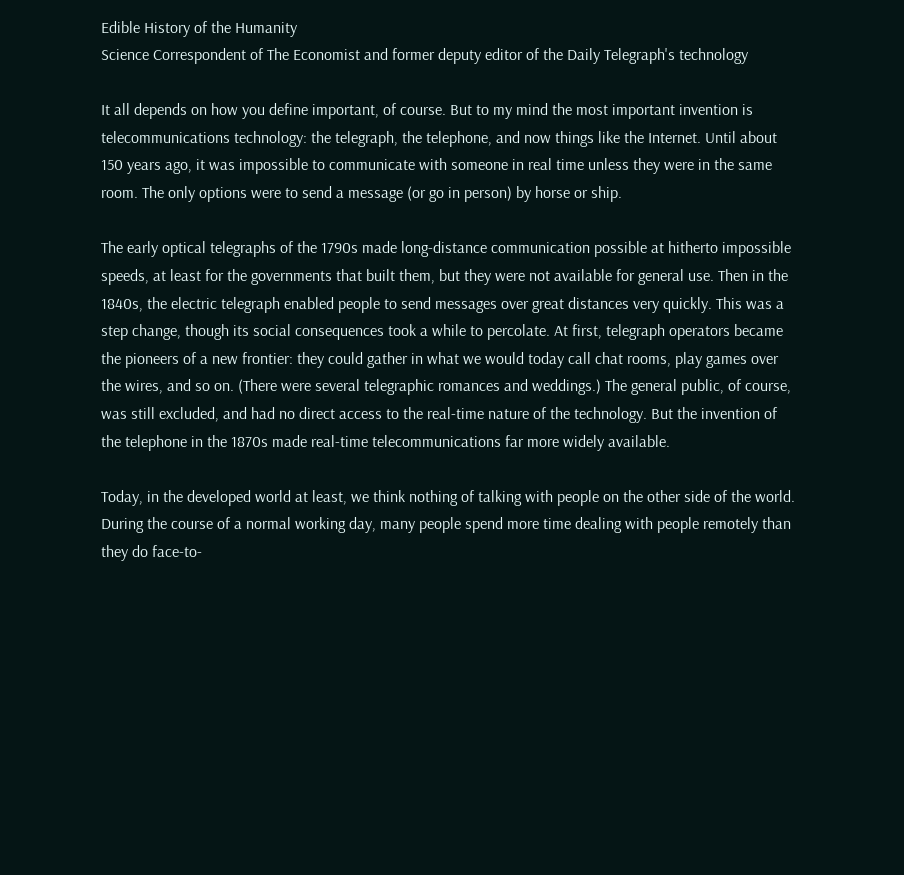Edible History of the Humanity
Science Correspondent of The Economist and former deputy editor of the Daily Telegraph's technology

It all depends on how you define important, of course. But to my mind the most important invention is telecommunications technology: the telegraph, the telephone, and now things like the Internet. Until about 150 years ago, it was impossible to communicate with someone in real time unless they were in the same room. The only options were to send a message (or go in person) by horse or ship.

The early optical telegraphs of the 1790s made long-distance communication possible at hitherto impossible speeds, at least for the governments that built them, but they were not available for general use. Then in the 1840s, the electric telegraph enabled people to send messages over great distances very quickly. This was a step change, though its social consequences took a while to percolate. At first, telegraph operators became the pioneers of a new frontier: they could gather in what we would today call chat rooms, play games over the wires, and so on. (There were several telegraphic romances and weddings.) The general public, of course, was still excluded, and had no direct access to the real-time nature of the technology. But the invention of the telephone in the 1870s made real-time telecommunications far more widely available.

Today, in the developed world at least, we think nothing of talking with people on the other side of the world. During the course of a normal working day, many people spend more time dealing with people remotely than they do face-to-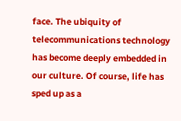face. The ubiquity of telecommunications technology has become deeply embedded in our culture. Of course, life has sped up as a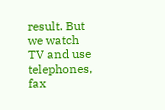result. But we watch TV and use telephones, fax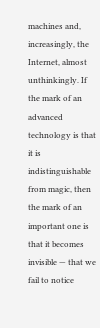machines and, increasingly, the Internet, almost unthinkingly. If the mark of an advanced technology is that it is indistinguishable from magic, then the mark of an important one is that it becomes invisible — that we fail to notice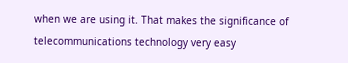when we are using it. That makes the significance of telecommunications technology very easy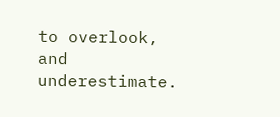to overlook, and underestimate.